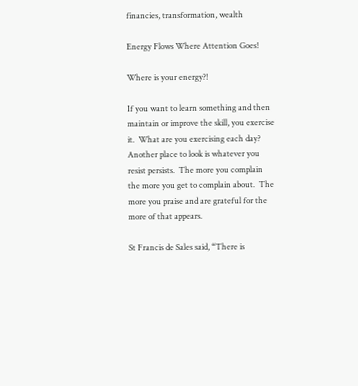financies, transformation, wealth

Energy Flows Where Attention Goes!

Where is your energy?!

If you want to learn something and then maintain or improve the skill, you exercise it.  What are you exercising each day?    Another place to look is whatever you resist persists.  The more you complain the more you get to complain about.  The more you praise and are grateful for the more of that appears.

St Francis de Sales said, “There is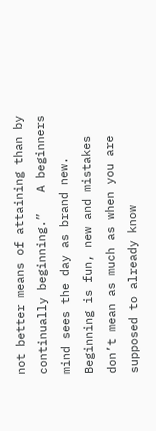not better means of attaining than by continually beginning.”   A beginners mind sees the day as brand new.  Beginning is fun, new and mistakes don’t mean as much as when you are supposed to already know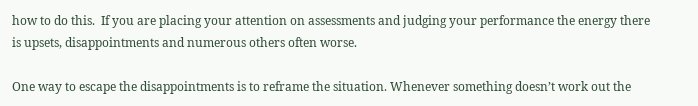how to do this.  If you are placing your attention on assessments and judging your performance the energy there is upsets, disappointments and numerous others often worse.

One way to escape the disappointments is to reframe the situation. Whenever something doesn’t work out the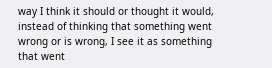way I think it should or thought it would, instead of thinking that something went wrong or is wrong, I see it as something that went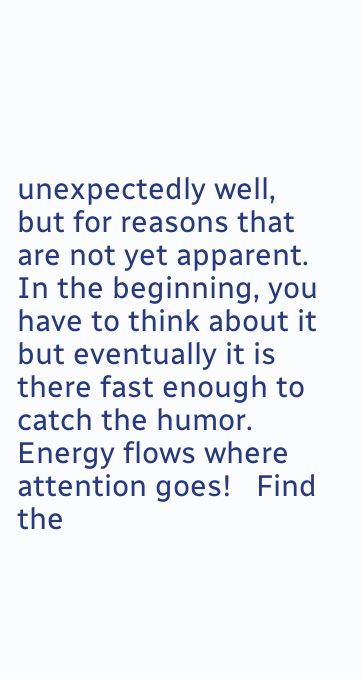unexpectedly well, but for reasons that are not yet apparent.  In the beginning, you have to think about it but eventually it is there fast enough to catch the humor.   Energy flows where attention goes!   Find the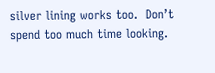silver lining works too.  Don’t spend too much time looking.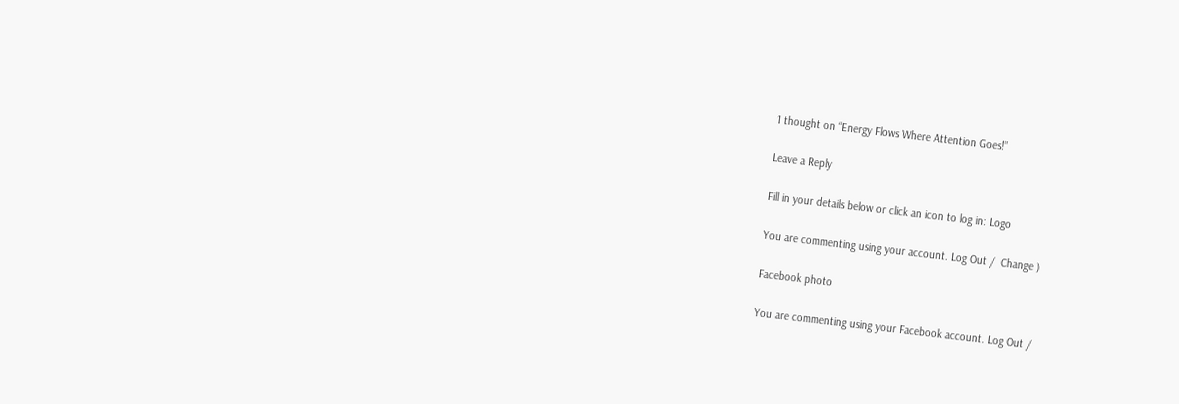1 thought on “Energy Flows Where Attention Goes!”

Leave a Reply

Fill in your details below or click an icon to log in: Logo

You are commenting using your account. Log Out /  Change )

Facebook photo

You are commenting using your Facebook account. Log Out /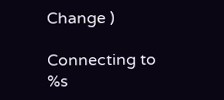Change )

Connecting to %s